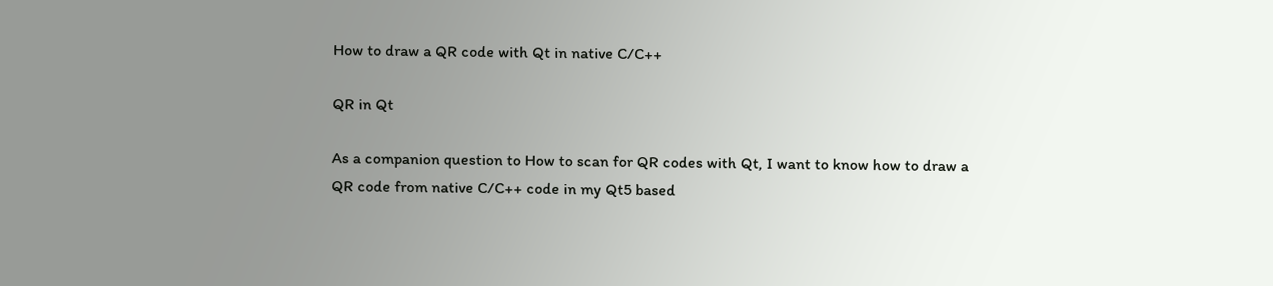How to draw a QR code with Qt in native C/C++

QR in Qt

As a companion question to How to scan for QR codes with Qt, I want to know how to draw a QR code from native C/C++ code in my Qt5 based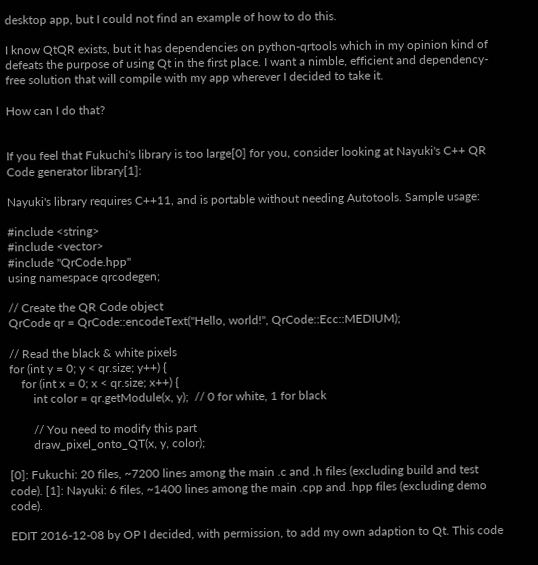desktop app, but I could not find an example of how to do this.

I know QtQR exists, but it has dependencies on python-qrtools which in my opinion kind of defeats the purpose of using Qt in the first place. I want a nimble, efficient and dependency-free solution that will compile with my app wherever I decided to take it.

How can I do that?


If you feel that Fukuchi's library is too large[0] for you, consider looking at Nayuki's C++ QR Code generator library[1]:

Nayuki's library requires C++11, and is portable without needing Autotools. Sample usage:

#include <string>
#include <vector>
#include "QrCode.hpp"
using namespace qrcodegen;

// Create the QR Code object
QrCode qr = QrCode::encodeText("Hello, world!", QrCode::Ecc::MEDIUM);

// Read the black & white pixels
for (int y = 0; y < qr.size; y++) {
    for (int x = 0; x < qr.size; x++) {
        int color = qr.getModule(x, y);  // 0 for white, 1 for black

        // You need to modify this part
        draw_pixel_onto_QT(x, y, color);

[0]: Fukuchi: 20 files, ~7200 lines among the main .c and .h files (excluding build and test code). [1]: Nayuki: 6 files, ~1400 lines among the main .cpp and .hpp files (excluding demo code).

EDIT 2016-12-08 by OP I decided, with permission, to add my own adaption to Qt. This code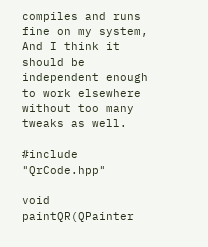compiles and runs fine on my system, And I think it should be independent enough to work elsewhere without too many tweaks as well.

#include "QrCode.hpp"

void paintQR(QPainter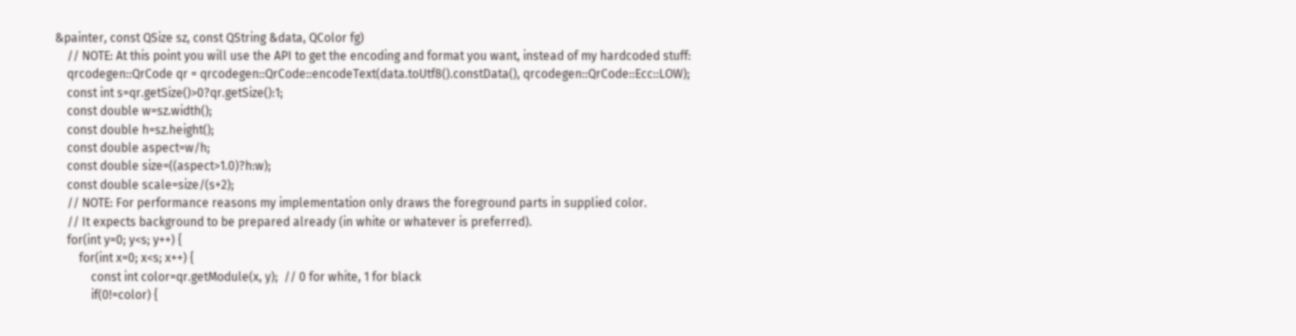&painter, const QSize sz, const QString &data, QColor fg)
    // NOTE: At this point you will use the API to get the encoding and format you want, instead of my hardcoded stuff:
    qrcodegen::QrCode qr = qrcodegen::QrCode::encodeText(data.toUtf8().constData(), qrcodegen::QrCode::Ecc::LOW);
    const int s=qr.getSize()>0?qr.getSize():1;
    const double w=sz.width();
    const double h=sz.height();
    const double aspect=w/h;
    const double size=((aspect>1.0)?h:w);
    const double scale=size/(s+2);
    // NOTE: For performance reasons my implementation only draws the foreground parts in supplied color.
    // It expects background to be prepared already (in white or whatever is preferred).
    for(int y=0; y<s; y++) {
        for(int x=0; x<s; x++) {
            const int color=qr.getModule(x, y);  // 0 for white, 1 for black
            if(0!=color) {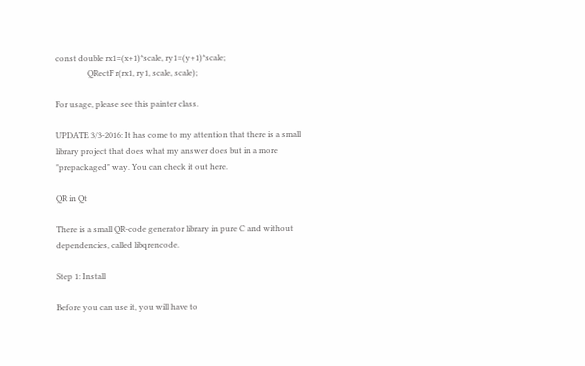const double rx1=(x+1)*scale, ry1=(y+1)*scale;
                QRectF r(rx1, ry1, scale, scale);

For usage, please see this painter class.

UPDATE 3/3-2016: It has come to my attention that there is a small library project that does what my answer does but in a more "prepackaged" way. You can check it out here.

QR in Qt

There is a small QR-code generator library in pure C and without dependencies, called libqrencode.

Step 1: Install

Before you can use it, you will have to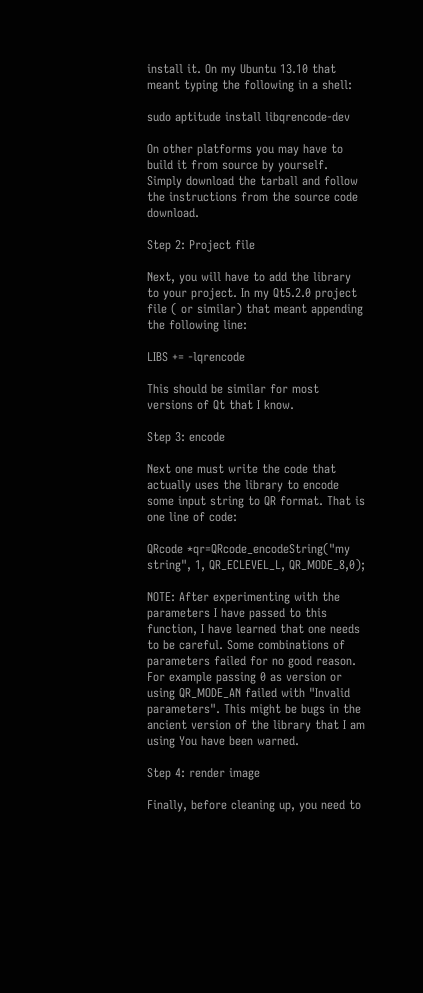install it. On my Ubuntu 13.10 that meant typing the following in a shell:

sudo aptitude install libqrencode-dev

On other platforms you may have to build it from source by yourself. Simply download the tarball and follow the instructions from the source code download.

Step 2: Project file

Next, you will have to add the library to your project. In my Qt5.2.0 project file ( or similar) that meant appending the following line:

LIBS += -lqrencode

This should be similar for most versions of Qt that I know.

Step 3: encode

Next one must write the code that actually uses the library to encode some input string to QR format. That is one line of code:

QRcode *qr=QRcode_encodeString("my string", 1, QR_ECLEVEL_L, QR_MODE_8,0);

NOTE: After experimenting with the parameters I have passed to this function, I have learned that one needs to be careful. Some combinations of parameters failed for no good reason. For example passing 0 as version or using QR_MODE_AN failed with "Invalid parameters". This might be bugs in the ancient version of the library that I am using You have been warned.

Step 4: render image

Finally, before cleaning up, you need to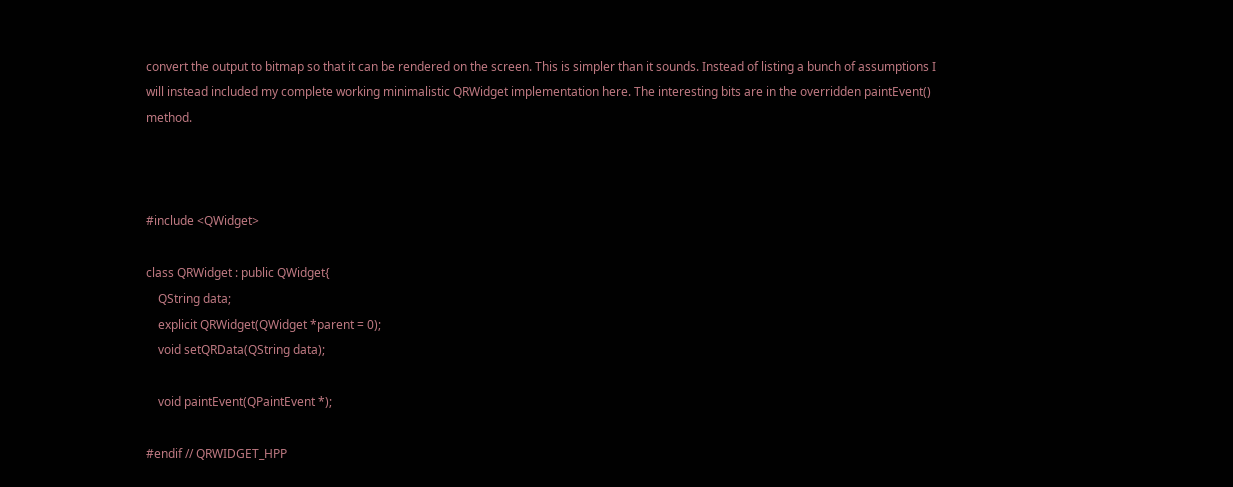convert the output to bitmap so that it can be rendered on the screen. This is simpler than it sounds. Instead of listing a bunch of assumptions I will instead included my complete working minimalistic QRWidget implementation here. The interesting bits are in the overridden paintEvent() method.



#include <QWidget>

class QRWidget : public QWidget{
    QString data;
    explicit QRWidget(QWidget *parent = 0);
    void setQRData(QString data);

    void paintEvent(QPaintEvent *);

#endif // QRWIDGET_HPP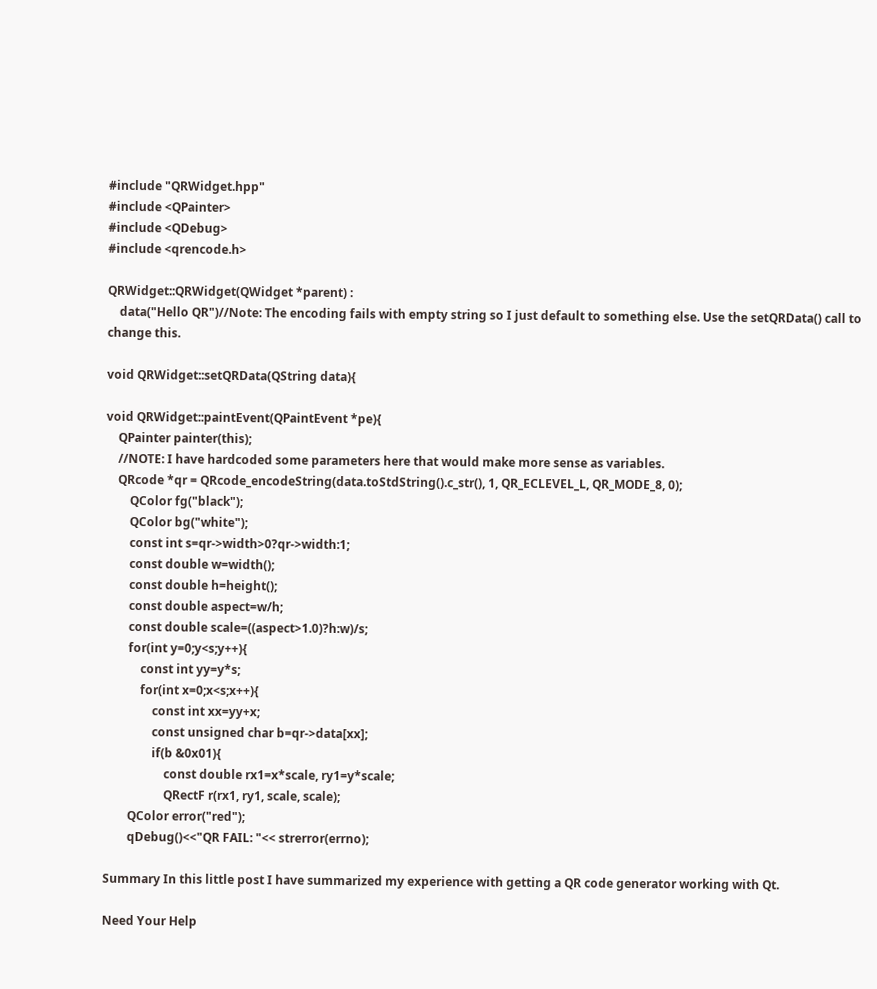#include "QRWidget.hpp"
#include <QPainter>
#include <QDebug>
#include <qrencode.h>

QRWidget::QRWidget(QWidget *parent) :
    data("Hello QR")//Note: The encoding fails with empty string so I just default to something else. Use the setQRData() call to change this.

void QRWidget::setQRData(QString data){

void QRWidget::paintEvent(QPaintEvent *pe){
    QPainter painter(this);
    //NOTE: I have hardcoded some parameters here that would make more sense as variables.
    QRcode *qr = QRcode_encodeString(data.toStdString().c_str(), 1, QR_ECLEVEL_L, QR_MODE_8, 0);
        QColor fg("black");
        QColor bg("white");
        const int s=qr->width>0?qr->width:1;
        const double w=width();
        const double h=height();
        const double aspect=w/h;
        const double scale=((aspect>1.0)?h:w)/s;
        for(int y=0;y<s;y++){
            const int yy=y*s;
            for(int x=0;x<s;x++){
                const int xx=yy+x;
                const unsigned char b=qr->data[xx];
                if(b &0x01){
                    const double rx1=x*scale, ry1=y*scale;
                    QRectF r(rx1, ry1, scale, scale);
        QColor error("red");
        qDebug()<<"QR FAIL: "<< strerror(errno);

Summary In this little post I have summarized my experience with getting a QR code generator working with Qt.

Need Your Help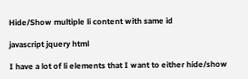Hide/Show multiple li content with same id

javascript jquery html

I have a lot of li elements that I want to either hide/show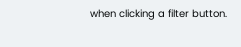when clicking a filter button.